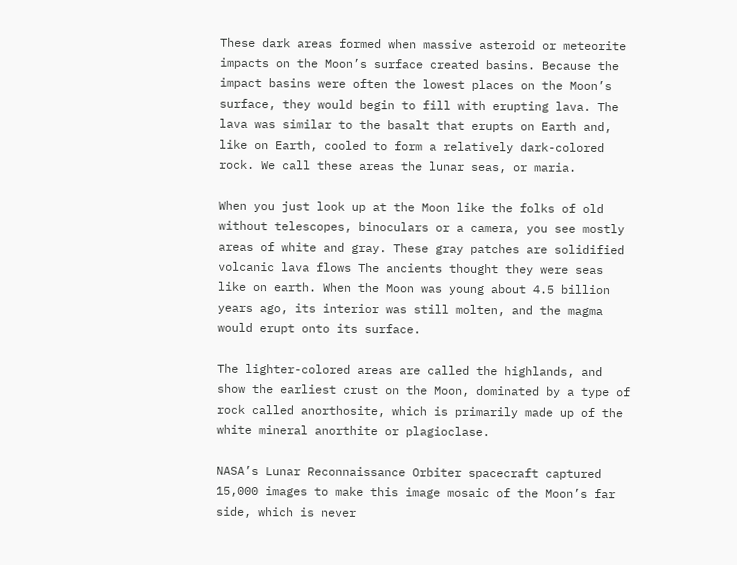These dark areas formed when massive asteroid or meteorite impacts on the Moon’s surface created basins. Because the impact basins were often the lowest places on the Moon’s surface, they would begin to fill with erupting lava. The lava was similar to the basalt that erupts on Earth and, like on Earth, cooled to form a relatively dark-colored rock. We call these areas the lunar seas, or maria.

When you just look up at the Moon like the folks of old without telescopes, binoculars or a camera, you see mostly areas of white and gray. These gray patches are solidified volcanic lava flows The ancients thought they were seas like on earth. When the Moon was young about 4.5 billion years ago, its interior was still molten, and the magma would erupt onto its surface.

The lighter-colored areas are called the highlands, and show the earliest crust on the Moon, dominated by a type of rock called anorthosite, which is primarily made up of the white mineral anorthite or plagioclase.

NASA’s Lunar Reconnaissance Orbiter spacecraft captured 15,000 images to make this image mosaic of the Moon’s far side, which is never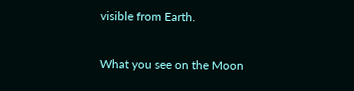visible from Earth.

What you see on the Moon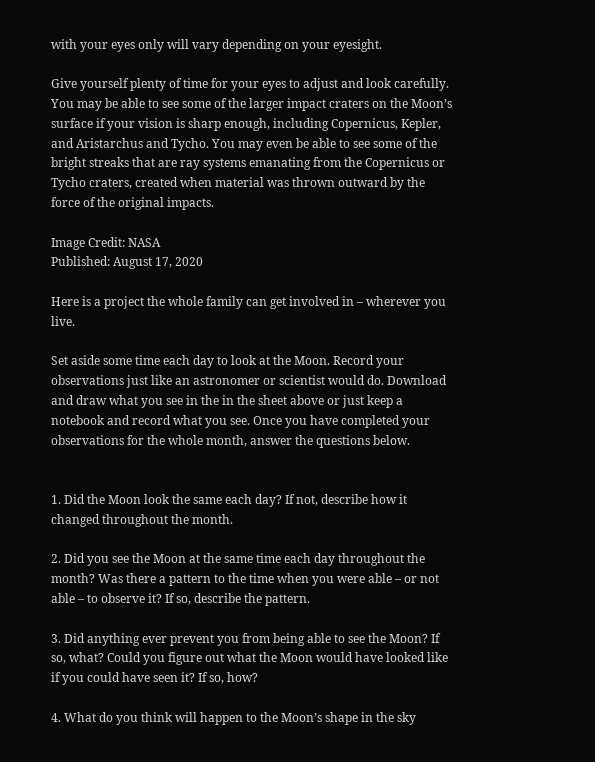with your eyes only will vary depending on your eyesight.

Give yourself plenty of time for your eyes to adjust and look carefully. You may be able to see some of the larger impact craters on the Moon’s surface if your vision is sharp enough, including Copernicus, Kepler, and Aristarchus and Tycho. You may even be able to see some of the bright streaks that are ray systems emanating from the Copernicus or Tycho craters, created when material was thrown outward by the force of the original impacts.

Image Credit: NASA
Published: August 17, 2020

Here is a project the whole family can get involved in – wherever you live.

Set aside some time each day to look at the Moon. Record your observations just like an astronomer or scientist would do. Download and draw what you see in the in the sheet above or just keep a notebook and record what you see. Once you have completed your observations for the whole month, answer the questions below.


1. Did the Moon look the same each day? If not, describe how it changed throughout the month.

2. Did you see the Moon at the same time each day throughout the month? Was there a pattern to the time when you were able – or not able – to observe it? If so, describe the pattern.

3. Did anything ever prevent you from being able to see the Moon? If so, what? Could you figure out what the Moon would have looked like if you could have seen it? If so, how?

4. What do you think will happen to the Moon’s shape in the sky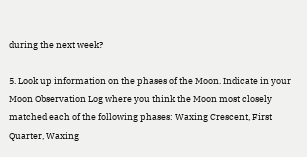during the next week?

5. Look up information on the phases of the Moon. Indicate in your Moon Observation Log where you think the Moon most closely matched each of the following phases: Waxing Crescent, First Quarter, Waxing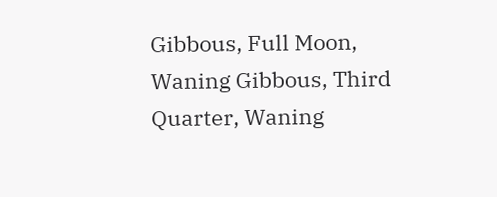Gibbous, Full Moon, Waning Gibbous, Third Quarter, Waning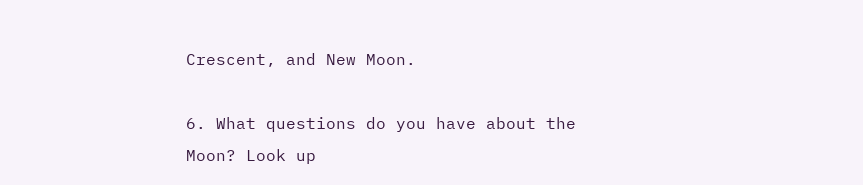Crescent, and New Moon.

6. What questions do you have about the Moon? Look up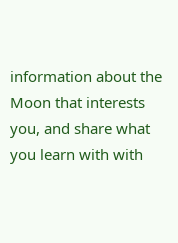information about the Moon that interests you, and share what you learn with with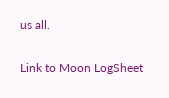us all.

Link to Moon LogSheet